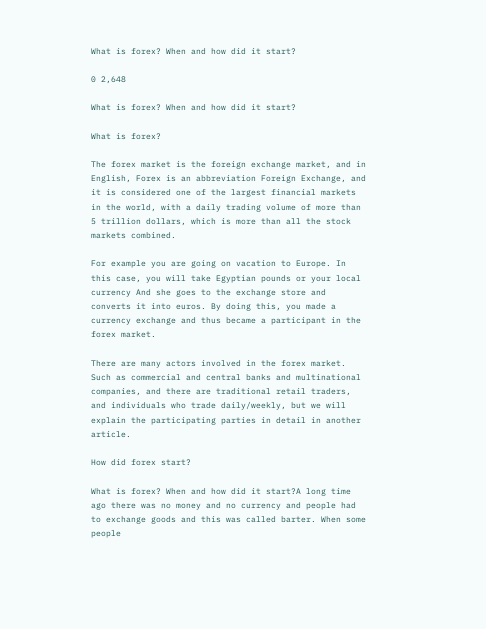What is forex? When and how did it start?

0 2,648

What is forex? When and how did it start?

What is forex?

The forex market is the foreign exchange market, and in English, Forex is an abbreviation Foreign Exchange, and it is considered one of the largest financial markets in the world, with a daily trading volume of more than 5 trillion dollars, which is more than all the stock markets combined.

For example you are going on vacation to Europe. In this case, you will take Egyptian pounds or your local currency And she goes to the exchange store and converts it into euros. By doing this, you made a currency exchange and thus became a participant in the forex market.

There are many actors involved in the forex market. Such as commercial and central banks and multinational companies, and there are traditional retail traders, and individuals who trade daily/weekly, but we will explain the participating parties in detail in another article.

How did forex start?

What is forex? When and how did it start?A long time ago there was no money and no currency and people had to exchange goods and this was called barter. When some people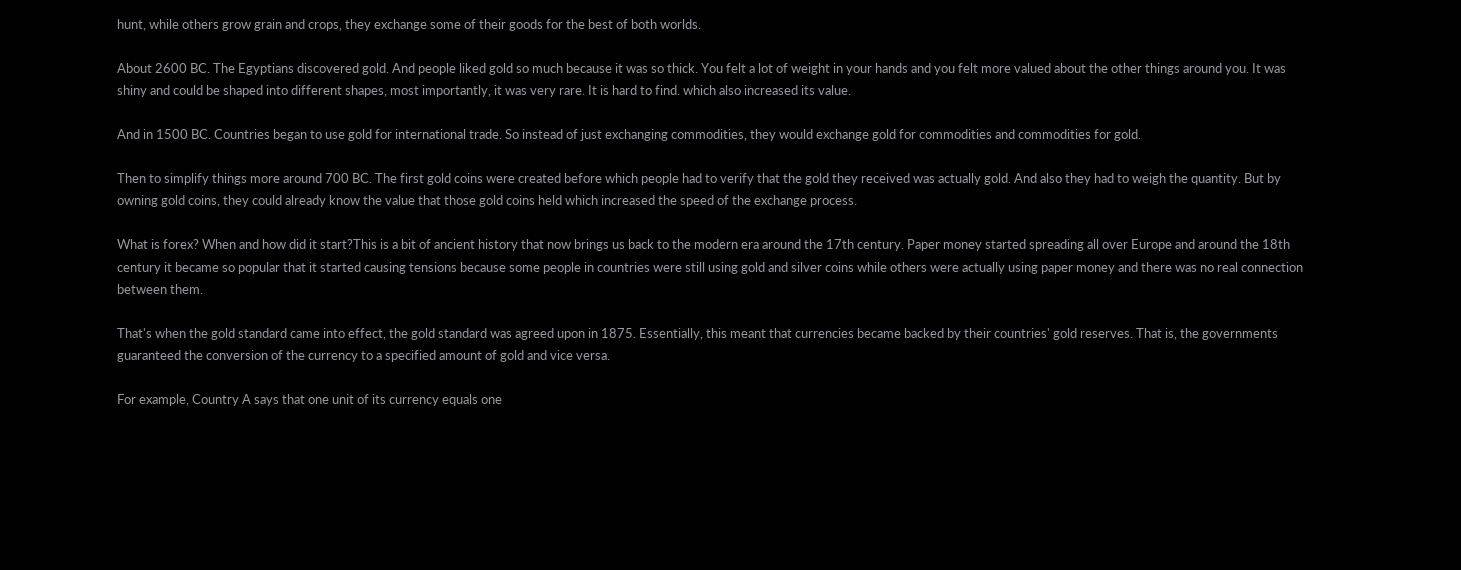hunt, while others grow grain and crops, they exchange some of their goods for the best of both worlds.

About 2600 BC. The Egyptians discovered gold. And people liked gold so much because it was so thick. You felt a lot of weight in your hands and you felt more valued about the other things around you. It was shiny and could be shaped into different shapes, most importantly, it was very rare. It is hard to find. which also increased its value.

And in 1500 BC. Countries began to use gold for international trade. So instead of just exchanging commodities, they would exchange gold for commodities and commodities for gold.

Then to simplify things more around 700 BC. The first gold coins were created before which people had to verify that the gold they received was actually gold. And also they had to weigh the quantity. But by owning gold coins, they could already know the value that those gold coins held which increased the speed of the exchange process.

What is forex? When and how did it start?This is a bit of ancient history that now brings us back to the modern era around the 17th century. Paper money started spreading all over Europe and around the 18th century it became so popular that it started causing tensions because some people in countries were still using gold and silver coins while others were actually using paper money and there was no real connection between them.

That's when the gold standard came into effect, the gold standard was agreed upon in 1875. Essentially, this meant that currencies became backed by their countries' gold reserves. That is, the governments guaranteed the conversion of the currency to a specified amount of gold and vice versa.

For example, Country A says that one unit of its currency equals one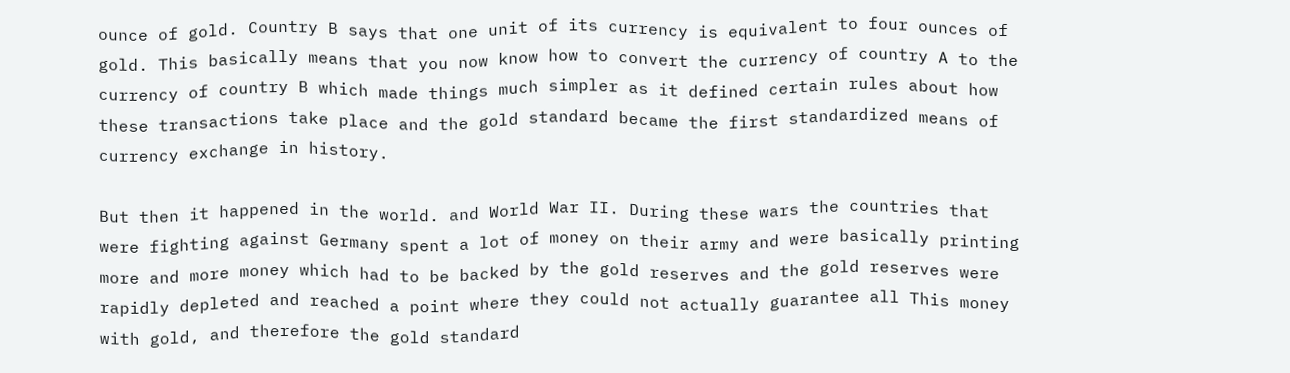ounce of gold. Country B says that one unit of its currency is equivalent to four ounces of gold. This basically means that you now know how to convert the currency of country A to the currency of country B which made things much simpler as it defined certain rules about how these transactions take place and the gold standard became the first standardized means of currency exchange in history.

But then it happened in the world. and World War II. During these wars the countries that were fighting against Germany spent a lot of money on their army and were basically printing more and more money which had to be backed by the gold reserves and the gold reserves were rapidly depleted and reached a point where they could not actually guarantee all This money with gold, and therefore the gold standard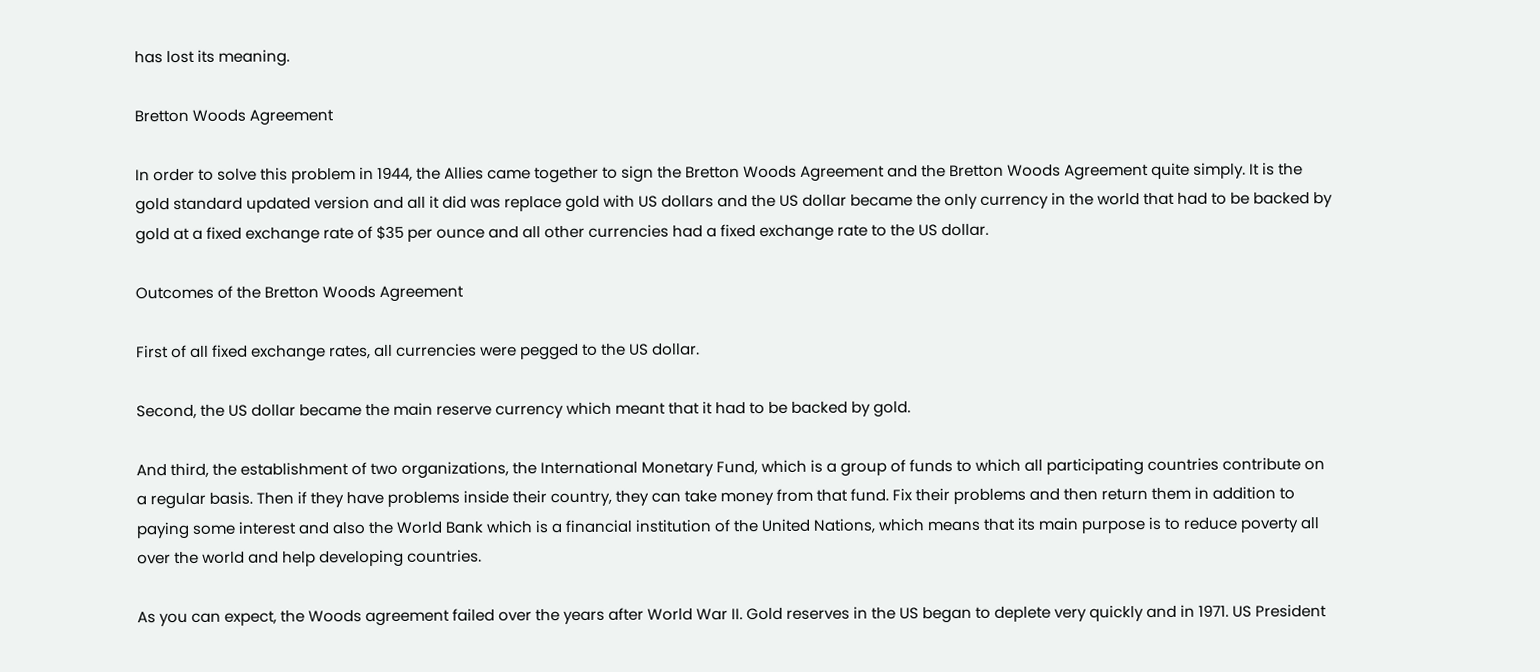has lost its meaning.

Bretton Woods Agreement

In order to solve this problem in 1944, the Allies came together to sign the Bretton Woods Agreement and the Bretton Woods Agreement quite simply. It is the gold standard updated version and all it did was replace gold with US dollars and the US dollar became the only currency in the world that had to be backed by gold at a fixed exchange rate of $35 per ounce and all other currencies had a fixed exchange rate to the US dollar.

Outcomes of the Bretton Woods Agreement

First of all fixed exchange rates, all currencies were pegged to the US dollar.

Second, the US dollar became the main reserve currency which meant that it had to be backed by gold.

And third, the establishment of two organizations, the International Monetary Fund, which is a group of funds to which all participating countries contribute on a regular basis. Then if they have problems inside their country, they can take money from that fund. Fix their problems and then return them in addition to paying some interest and also the World Bank which is a financial institution of the United Nations, which means that its main purpose is to reduce poverty all over the world and help developing countries.

As you can expect, the Woods agreement failed over the years after World War II. Gold reserves in the US began to deplete very quickly and in 1971. US President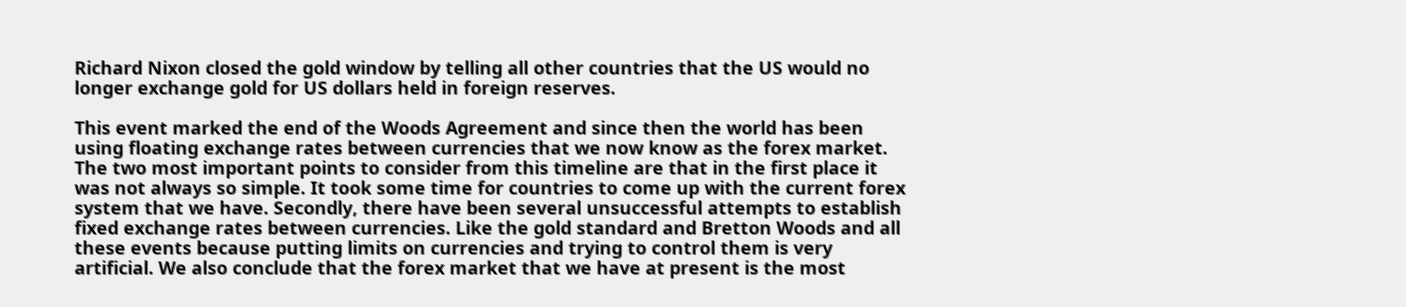Richard Nixon closed the gold window by telling all other countries that the US would no longer exchange gold for US dollars held in foreign reserves.

This event marked the end of the Woods Agreement and since then the world has been using floating exchange rates between currencies that we now know as the forex market. The two most important points to consider from this timeline are that in the first place it was not always so simple. It took some time for countries to come up with the current forex system that we have. Secondly, there have been several unsuccessful attempts to establish fixed exchange rates between currencies. Like the gold standard and Bretton Woods and all these events because putting limits on currencies and trying to control them is very artificial. We also conclude that the forex market that we have at present is the most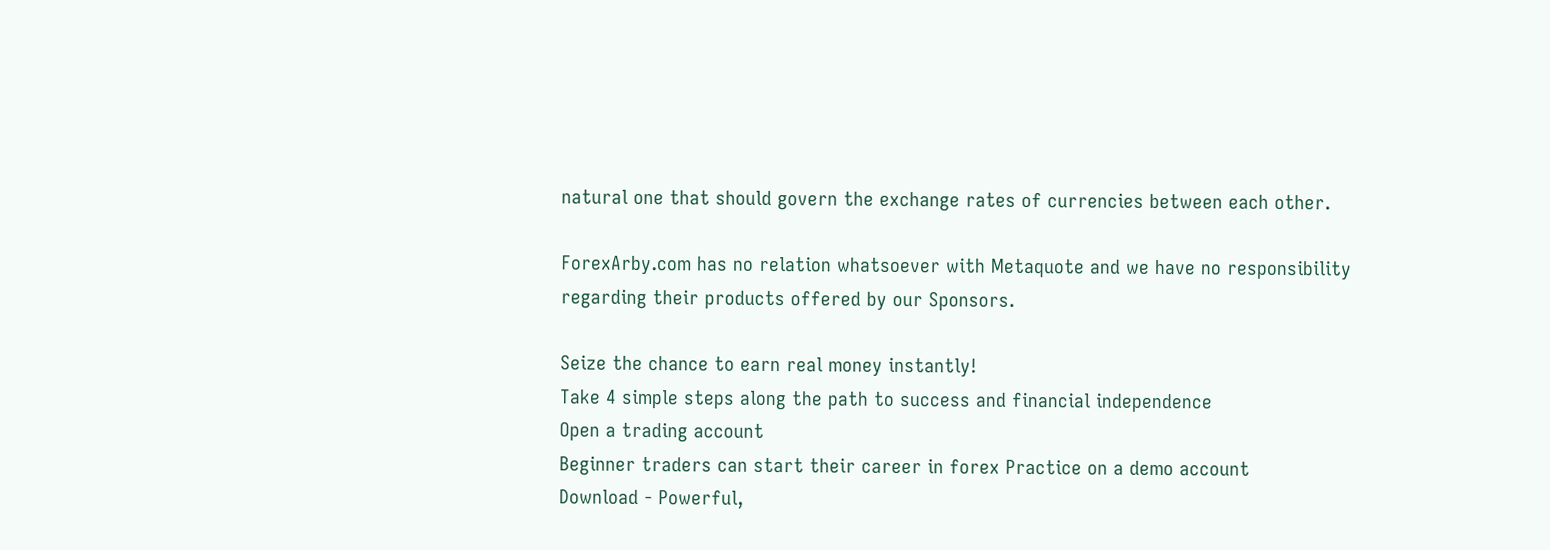natural one that should govern the exchange rates of currencies between each other.

ForexArby.com has no relation whatsoever with Metaquote and we have no responsibility regarding their products offered by our Sponsors.

Seize the chance to earn real money instantly!
Take 4 simple steps along the path to success and financial independence
Open a trading account
Beginner traders can start their career in forex Practice on a demo account
Download - Powerful,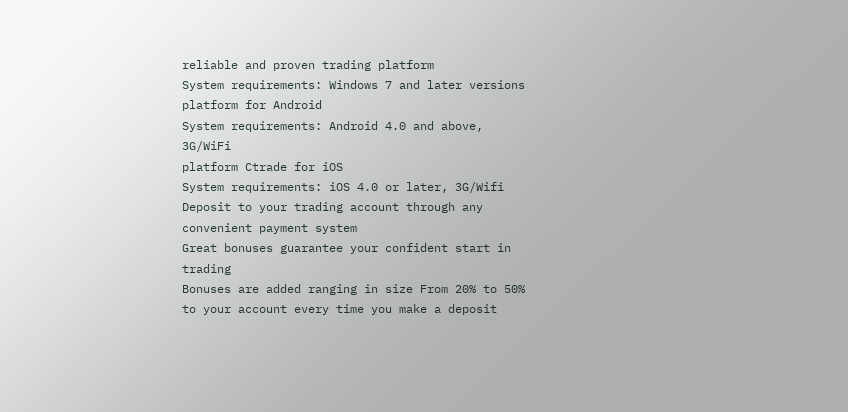reliable and proven trading platform
System requirements: Windows 7 and later versions
platform for Android
System requirements: Android 4.0 and above, 3G/WiFi
platform Ctrade for iOS
System requirements: iOS 4.0 or later, 3G/Wifi
Deposit to your trading account through any convenient payment system
Great bonuses guarantee your confident start in trading
Bonuses are added ranging in size From 20% to 50% to your account every time you make a deposit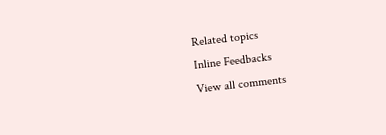Related topics
Inline Feedbacks
View all comments